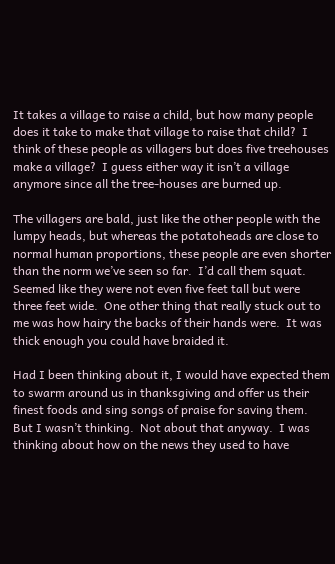It takes a village to raise a child, but how many people does it take to make that village to raise that child?  I think of these people as villagers but does five treehouses make a village?  I guess either way it isn’t a village anymore since all the tree-houses are burned up.

The villagers are bald, just like the other people with the lumpy heads, but whereas the potatoheads are close to normal human proportions, these people are even shorter than the norm we’ve seen so far.  I’d call them squat.  Seemed like they were not even five feet tall but were three feet wide.  One other thing that really stuck out to me was how hairy the backs of their hands were.  It was thick enough you could have braided it.

Had I been thinking about it, I would have expected them to swarm around us in thanksgiving and offer us their finest foods and sing songs of praise for saving them.  But I wasn’t thinking.  Not about that anyway.  I was thinking about how on the news they used to have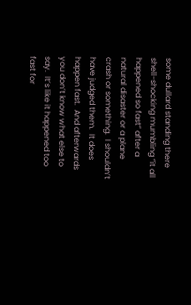some dullard standing there shell-shocking mumbling “it all happened so fast” after a natural disaster or a plane crash or something.  I shouldn’t have judged them.  It does happen fast.  And afterwards you don’t know what else to say.  It’s like it happened too fast for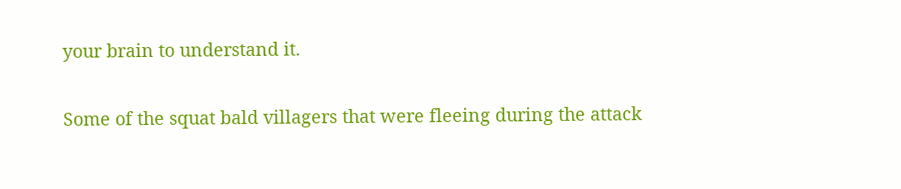your brain to understand it.

Some of the squat bald villagers that were fleeing during the attack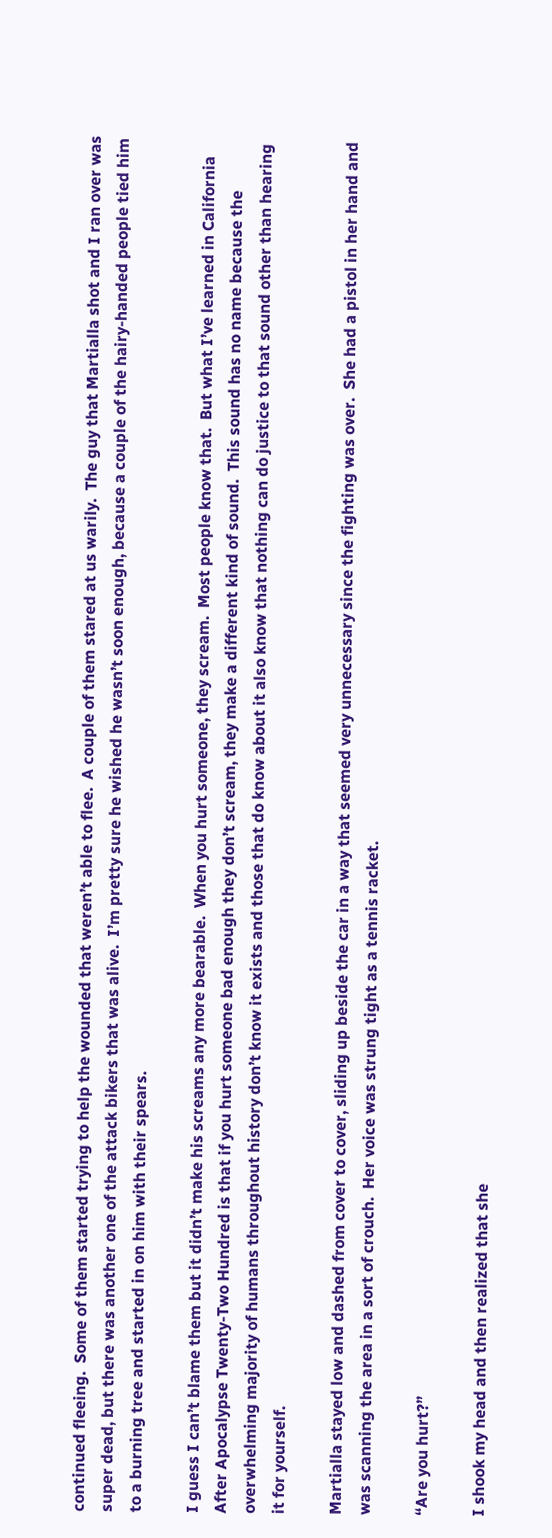continued fleeing.  Some of them started trying to help the wounded that weren’t able to flee.  A couple of them stared at us warily.  The guy that Martialla shot and I ran over was super dead, but there was another one of the attack bikers that was alive.  I’m pretty sure he wished he wasn’t soon enough, because a couple of the hairy-handed people tied him to a burning tree and started in on him with their spears.

I guess I can’t blame them but it didn’t make his screams any more bearable.  When you hurt someone, they scream.  Most people know that.  But what I’ve learned in California After Apocalypse Twenty-Two Hundred is that if you hurt someone bad enough they don’t scream, they make a different kind of sound.  This sound has no name because the overwhelming majority of humans throughout history don’t know it exists and those that do know about it also know that nothing can do justice to that sound other than hearing it for yourself.

Martialla stayed low and dashed from cover to cover, sliding up beside the car in a way that seemed very unnecessary since the fighting was over.  She had a pistol in her hand and was scanning the area in a sort of crouch.  Her voice was strung tight as a tennis racket.

“Are you hurt?”

I shook my head and then realized that she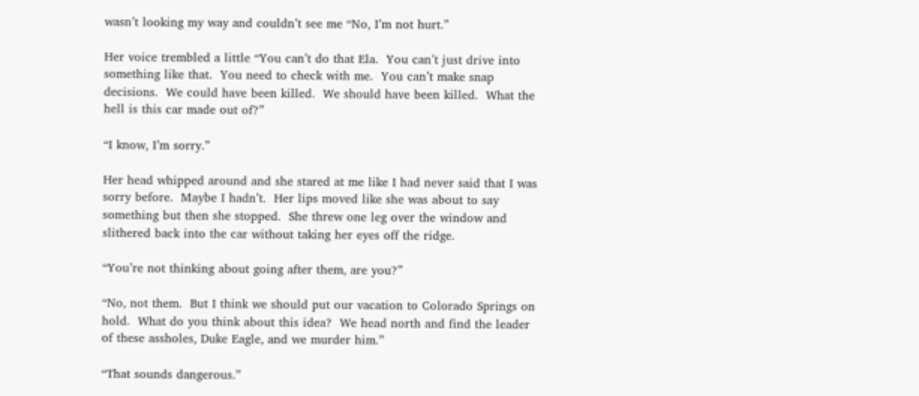wasn’t looking my way and couldn’t see me “No, I’m not hurt.”

Her voice trembled a little “You can’t do that Ela.  You can’t just drive into something like that.  You need to check with me.  You can’t make snap decisions.  We could have been killed.  We should have been killed.  What the hell is this car made out of?”

“I know, I’m sorry.”

Her head whipped around and she stared at me like I had never said that I was sorry before.  Maybe I hadn’t.  Her lips moved like she was about to say something but then she stopped.  She threw one leg over the window and slithered back into the car without taking her eyes off the ridge.

“You’re not thinking about going after them, are you?”

“No, not them.  But I think we should put our vacation to Colorado Springs on hold.  What do you think about this idea?  We head north and find the leader of these assholes, Duke Eagle, and we murder him.”

“That sounds dangerous.”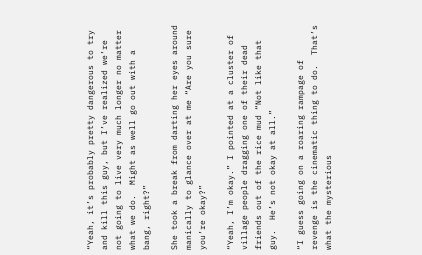“Yeah, it’s probably pretty dangerous to try and kill this guy, but I’ve realized we’re not going to live very much longer no matter what we do.  Might as well go out with a bang, right?”

She took a break from darting her eyes around manically to glance over at me “Are you sure you’re okay?”

“Yeah, I’m okay.” I pointed at a cluster of village people dragging one of their dead friends out of the rice mud “Not like that guy.  He’s not okay at all.”

“I guess going on a roaring rampage of revenge is the cinematic thing to do.  That’s what the mysterious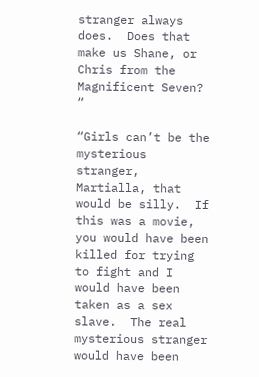stranger always does.  Does that make us Shane, or Chris from the Magnificent Seven? “

“Girls can’t be the mysterious stranger, Martialla, that would be silly.  If this was a movie, you would have been killed for trying to fight and I would have been taken as a sex slave.  The real mysterious stranger would have been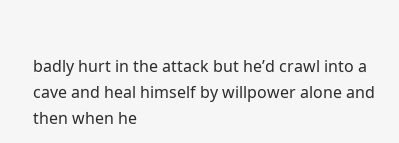badly hurt in the attack but he’d crawl into a cave and heal himself by willpower alone and then when he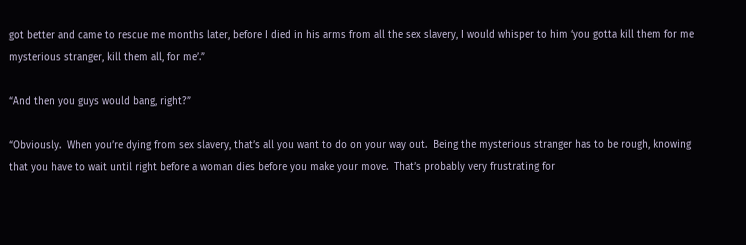got better and came to rescue me months later, before I died in his arms from all the sex slavery, I would whisper to him ‘you gotta kill them for me mysterious stranger, kill them all, for me’.”

“And then you guys would bang, right?”

“Obviously.  When you’re dying from sex slavery, that’s all you want to do on your way out.  Being the mysterious stranger has to be rough, knowing that you have to wait until right before a woman dies before you make your move.  That’s probably very frustrating for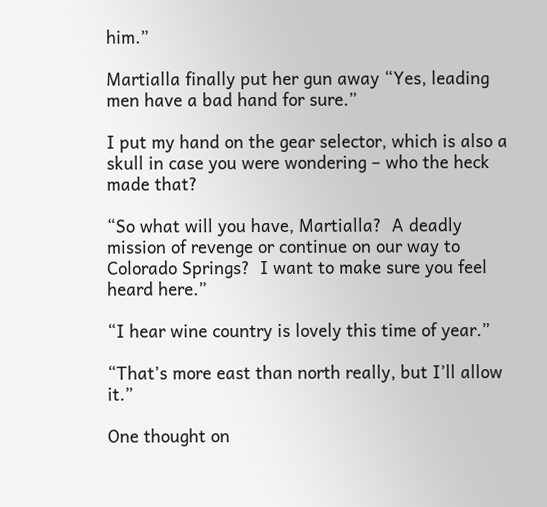him.”

Martialla finally put her gun away “Yes, leading men have a bad hand for sure.”

I put my hand on the gear selector, which is also a skull in case you were wondering – who the heck made that?

“So what will you have, Martialla?  A deadly mission of revenge or continue on our way to Colorado Springs?  I want to make sure you feel heard here.”

“I hear wine country is lovely this time of year.”

“That’s more east than north really, but I’ll allow it.”

One thought on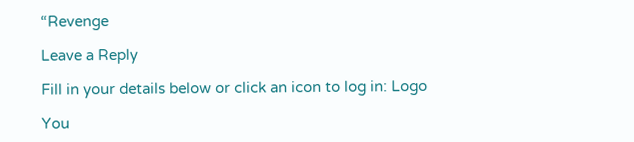“Revenge

Leave a Reply

Fill in your details below or click an icon to log in: Logo

You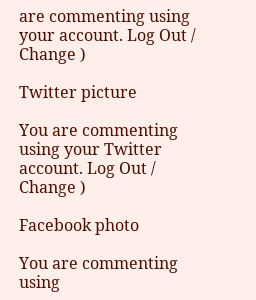are commenting using your account. Log Out /  Change )

Twitter picture

You are commenting using your Twitter account. Log Out /  Change )

Facebook photo

You are commenting using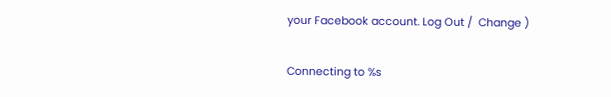your Facebook account. Log Out /  Change )

Connecting to %s